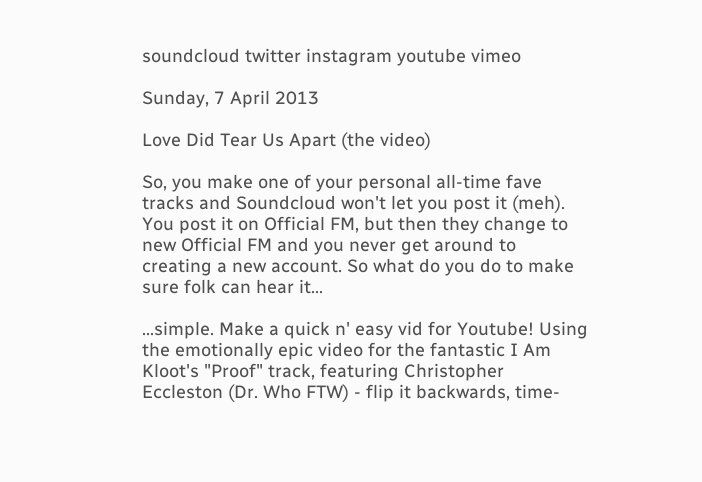soundcloud twitter instagram youtube vimeo

Sunday, 7 April 2013

Love Did Tear Us Apart (the video)

So, you make one of your personal all-time fave tracks and Soundcloud won't let you post it (meh). You post it on Official FM, but then they change to new Official FM and you never get around to creating a new account. So what do you do to make sure folk can hear it...

...simple. Make a quick n' easy vid for Youtube! Using the emotionally epic video for the fantastic I Am Kloot's "Proof" track, featuring Christopher Eccleston (Dr. Who FTW) - flip it backwards, time-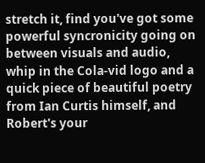stretch it, find you've got some powerful syncronicity going on between visuals and audio, whip in the Cola-vid logo and a quick piece of beautiful poetry from Ian Curtis himself, and Robert's your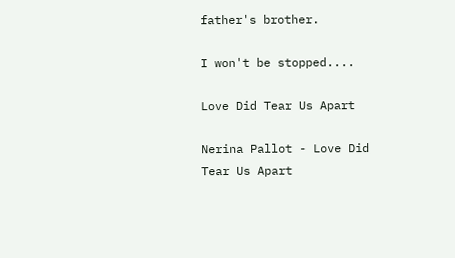father's brother.

I won't be stopped....

Love Did Tear Us Apart

Nerina Pallot - Love Did Tear Us Apart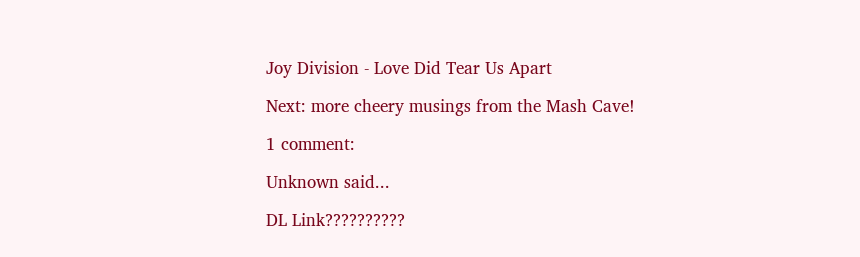Joy Division - Love Did Tear Us Apart

Next: more cheery musings from the Mash Cave!

1 comment:

Unknown said...

DL Link??????????